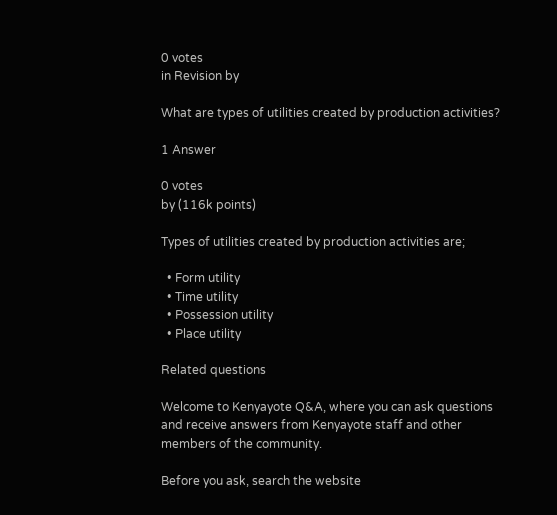0 votes
in Revision by

What are types of utilities created by production activities?

1 Answer

0 votes
by (116k points)

Types of utilities created by production activities are;

  • Form utility
  • Time utility
  • Possession utility
  • Place utility

Related questions

Welcome to Kenyayote Q&A, where you can ask questions and receive answers from Kenyayote staff and other members of the community.

Before you ask, search the website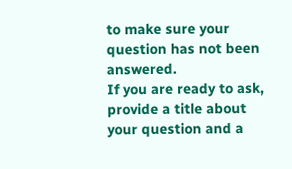to make sure your question has not been answered.
If you are ready to ask, provide a title about your question and a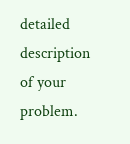detailed description of your problem.